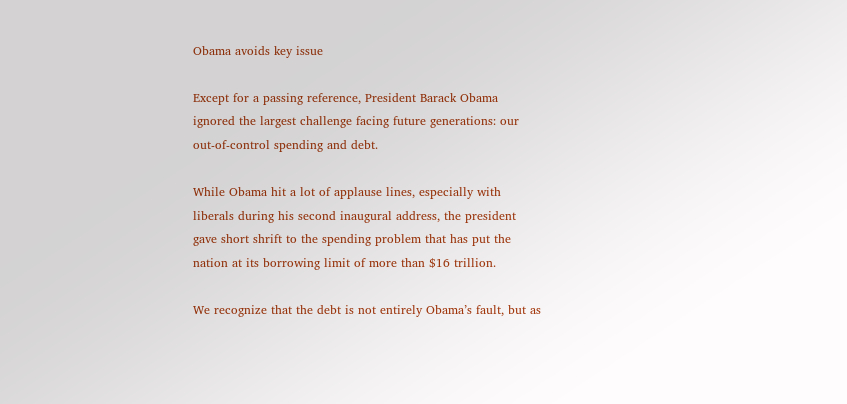Obama avoids key issue

Except for a passing reference, President Barack Obama ignored the largest challenge facing future generations: our out-of-control spending and debt.

While Obama hit a lot of applause lines, especially with liberals during his second inaugural address, the president gave short shrift to the spending problem that has put the nation at its borrowing limit of more than $16 trillion.

We recognize that the debt is not entirely Obama’s fault, but as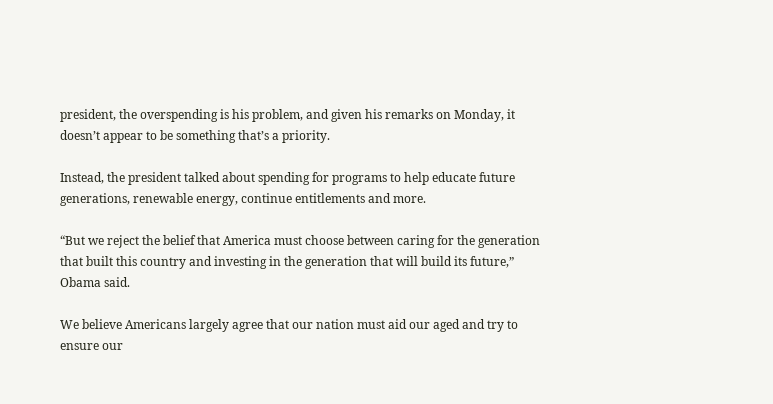president, the overspending is his problem, and given his remarks on Monday, it doesn’t appear to be something that’s a priority.

Instead, the president talked about spending for programs to help educate future generations, renewable energy, continue entitlements and more.

“But we reject the belief that America must choose between caring for the generation that built this country and investing in the generation that will build its future,” Obama said.

We believe Americans largely agree that our nation must aid our aged and try to ensure our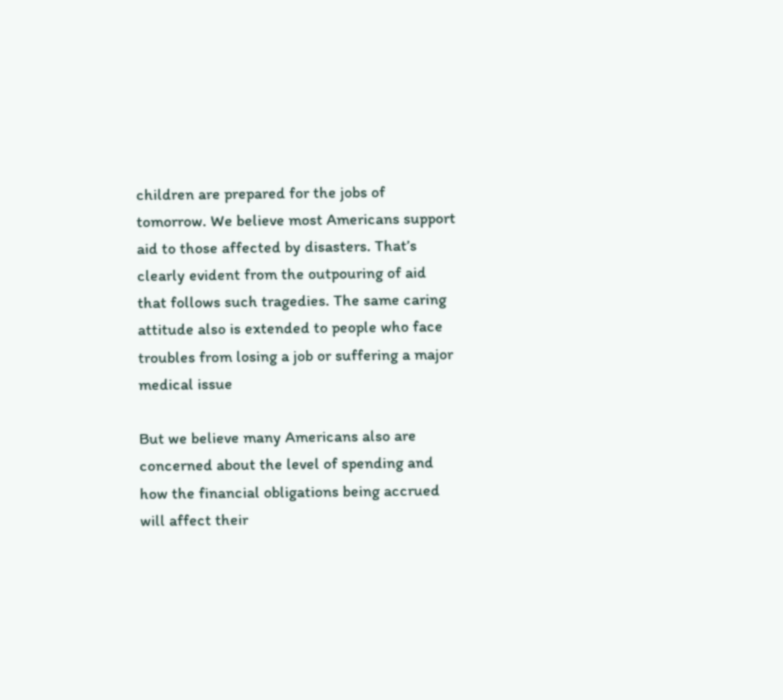children are prepared for the jobs of tomorrow. We believe most Americans support aid to those affected by disasters. That’s clearly evident from the outpouring of aid that follows such tragedies. The same caring attitude also is extended to people who face troubles from losing a job or suffering a major medical issue

But we believe many Americans also are concerned about the level of spending and how the financial obligations being accrued will affect their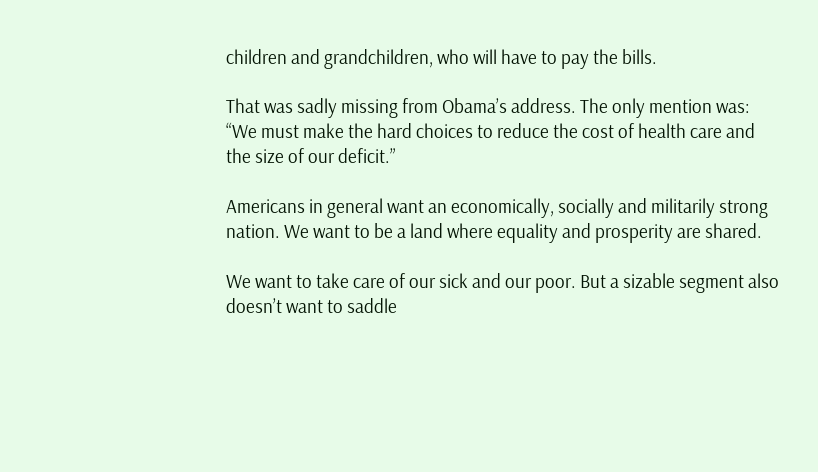children and grandchildren, who will have to pay the bills.

That was sadly missing from Obama’s address. The only mention was: “We must make the hard choices to reduce the cost of health care and the size of our deficit.”

Americans in general want an economically, socially and militarily strong nation. We want to be a land where equality and prosperity are shared.

We want to take care of our sick and our poor. But a sizable segment also doesn’t want to saddle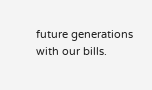future generations with our bills.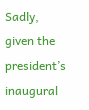Sadly, given the president’s inaugural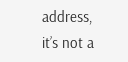address, it’s not a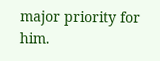major priority for him.